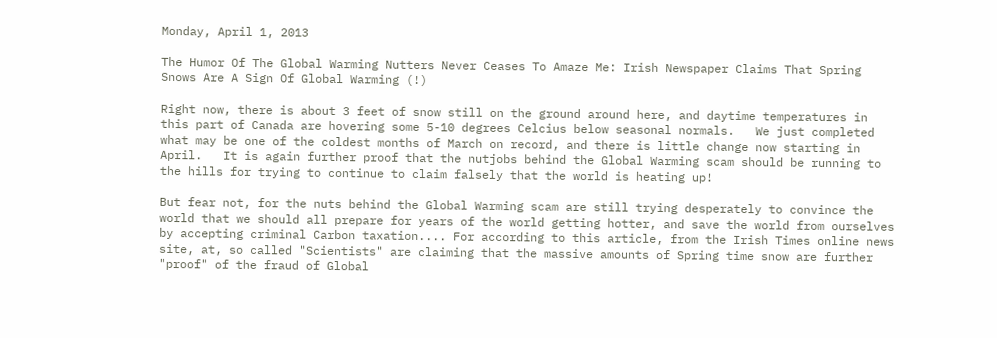Monday, April 1, 2013

The Humor Of The Global Warming Nutters Never Ceases To Amaze Me: Irish Newspaper Claims That Spring Snows Are A Sign Of Global Warming (!)

Right now, there is about 3 feet of snow still on the ground around here, and daytime temperatures in this part of Canada are hovering some 5-10 degrees Celcius below seasonal normals.   We just completed what may be one of the coldest months of March on record, and there is little change now starting in April.   It is again further proof that the nutjobs behind the Global Warming scam should be running to the hills for trying to continue to claim falsely that the world is heating up!

But fear not, for the nuts behind the Global Warming scam are still trying desperately to convince the world that we should all prepare for years of the world getting hotter, and save the world from ourselves by accepting criminal Carbon taxation.... For according to this article, from the Irish Times online news site, at, so called "Scientists" are claiming that the massive amounts of Spring time snow are further "proof" of the fraud of Global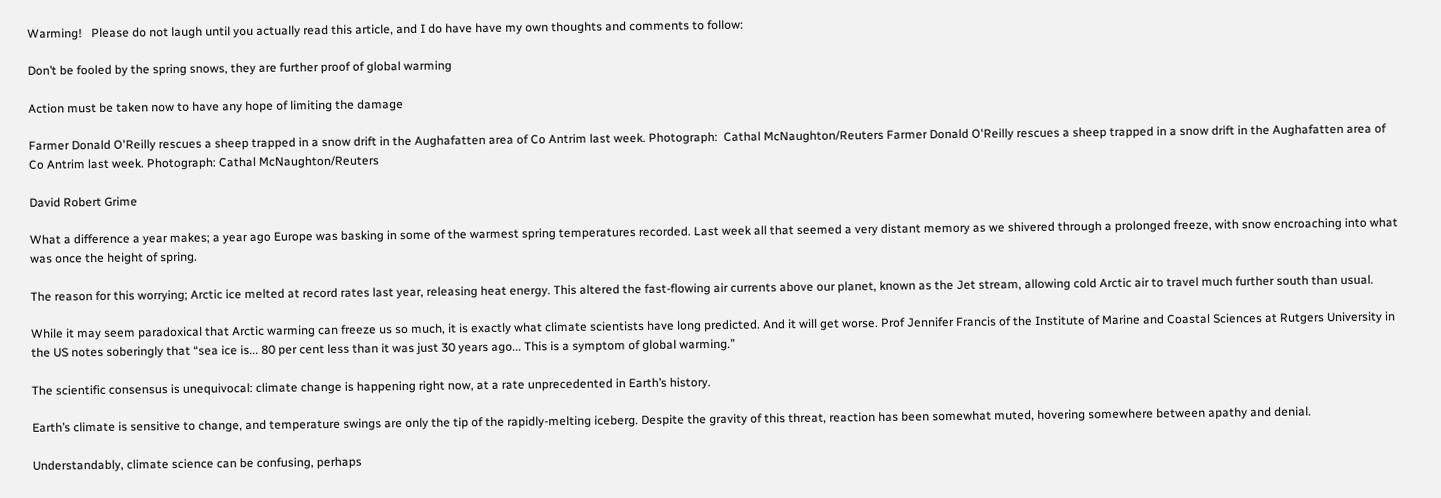Warming!   Please do not laugh until you actually read this article, and I do have have my own thoughts and comments to follow:

Don’t be fooled by the spring snows, they are further proof of global warming

Action must be taken now to have any hope of limiting the damage

Farmer Donald O'Reilly rescues a sheep trapped in a snow drift in the Aughafatten area of Co Antrim last week. Photograph:  Cathal McNaughton/Reuters Farmer Donald O'Reilly rescues a sheep trapped in a snow drift in the Aughafatten area of Co Antrim last week. Photograph: Cathal McNaughton/Reuters

David Robert Grime

What a difference a year makes; a year ago Europe was basking in some of the warmest spring temperatures recorded. Last week all that seemed a very distant memory as we shivered through a prolonged freeze, with snow encroaching into what was once the height of spring.

The reason for this worrying; Arctic ice melted at record rates last year, releasing heat energy. This altered the fast-flowing air currents above our planet, known as the Jet stream, allowing cold Arctic air to travel much further south than usual.

While it may seem paradoxical that Arctic warming can freeze us so much, it is exactly what climate scientists have long predicted. And it will get worse. Prof Jennifer Francis of the Institute of Marine and Coastal Sciences at Rutgers University in the US notes soberingly that “sea ice is... 80 per cent less than it was just 30 years ago... This is a symptom of global warming.”

The scientific consensus is unequivocal: climate change is happening right now, at a rate unprecedented in Earth’s history.

Earth’s climate is sensitive to change, and temperature swings are only the tip of the rapidly-melting iceberg. Despite the gravity of this threat, reaction has been somewhat muted, hovering somewhere between apathy and denial.

Understandably, climate science can be confusing, perhaps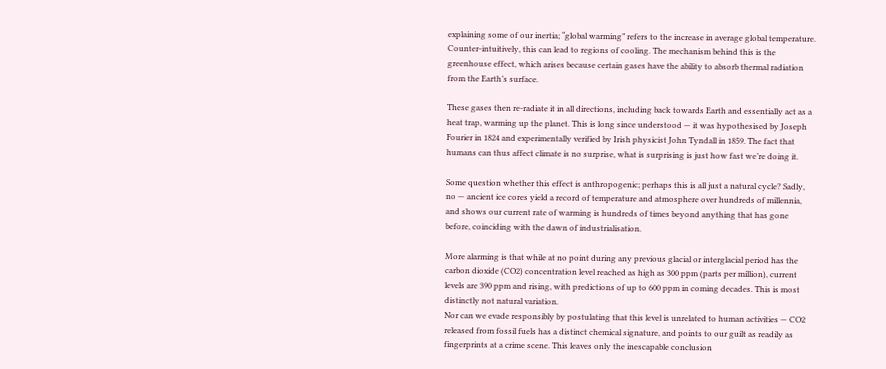explaining some of our inertia; “global warming” refers to the increase in average global temperature. Counter-intuitively, this can lead to regions of cooling. The mechanism behind this is the greenhouse effect, which arises because certain gases have the ability to absorb thermal radiation from the Earth’s surface.

These gases then re-radiate it in all directions, including back towards Earth and essentially act as a heat trap, warming up the planet. This is long since understood — it was hypothesised by Joseph Fourier in 1824 and experimentally verified by Irish physicist John Tyndall in 1859. The fact that humans can thus affect climate is no surprise, what is surprising is just how fast we’re doing it.

Some question whether this effect is anthropogenic; perhaps this is all just a natural cycle? Sadly, no — ancient ice cores yield a record of temperature and atmosphere over hundreds of millennia, and shows our current rate of warming is hundreds of times beyond anything that has gone before, coinciding with the dawn of industrialisation.

More alarming is that while at no point during any previous glacial or interglacial period has the carbon dioxide (CO2) concentration level reached as high as 300 ppm (parts per million), current levels are 390 ppm and rising, with predictions of up to 600 ppm in coming decades. This is most distinctly not natural variation.
Nor can we evade responsibly by postulating that this level is unrelated to human activities — CO2 released from fossil fuels has a distinct chemical signature, and points to our guilt as readily as fingerprints at a crime scene. This leaves only the inescapable conclusion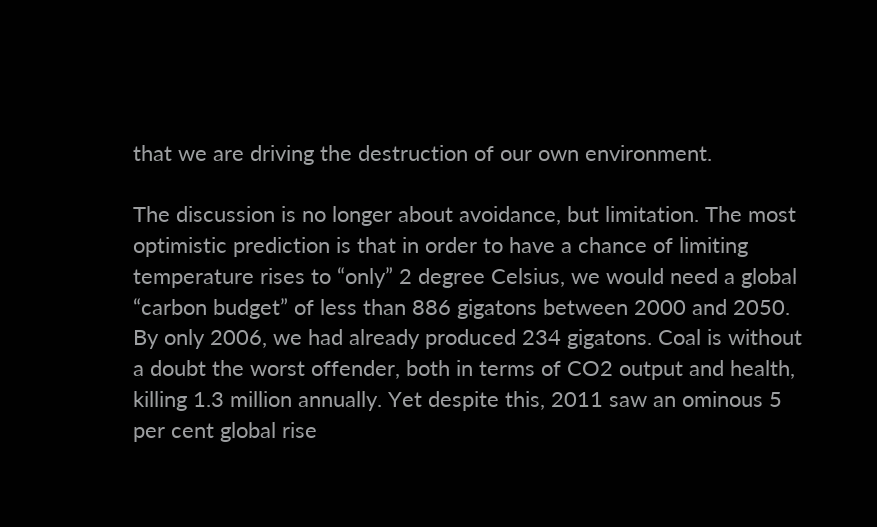that we are driving the destruction of our own environment.

The discussion is no longer about avoidance, but limitation. The most optimistic prediction is that in order to have a chance of limiting temperature rises to “only” 2 degree Celsius, we would need a global “carbon budget” of less than 886 gigatons between 2000 and 2050. By only 2006, we had already produced 234 gigatons. Coal is without a doubt the worst offender, both in terms of CO2 output and health, killing 1.3 million annually. Yet despite this, 2011 saw an ominous 5 per cent global rise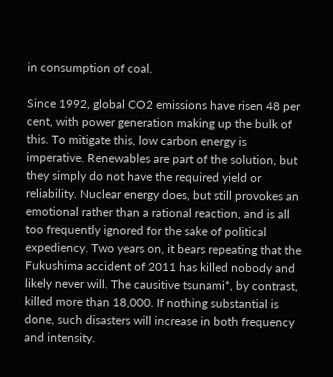in consumption of coal.

Since 1992, global CO2 emissions have risen 48 per cent, with power generation making up the bulk of this. To mitigate this, low carbon energy is imperative. Renewables are part of the solution, but they simply do not have the required yield or reliability. Nuclear energy does, but still provokes an emotional rather than a rational reaction, and is all too frequently ignored for the sake of political expediency. Two years on, it bears repeating that the Fukushima accident of 2011 has killed nobody and likely never will. The causitive tsunami*, by contrast, killed more than 18,000. If nothing substantial is done, such disasters will increase in both frequency and intensity.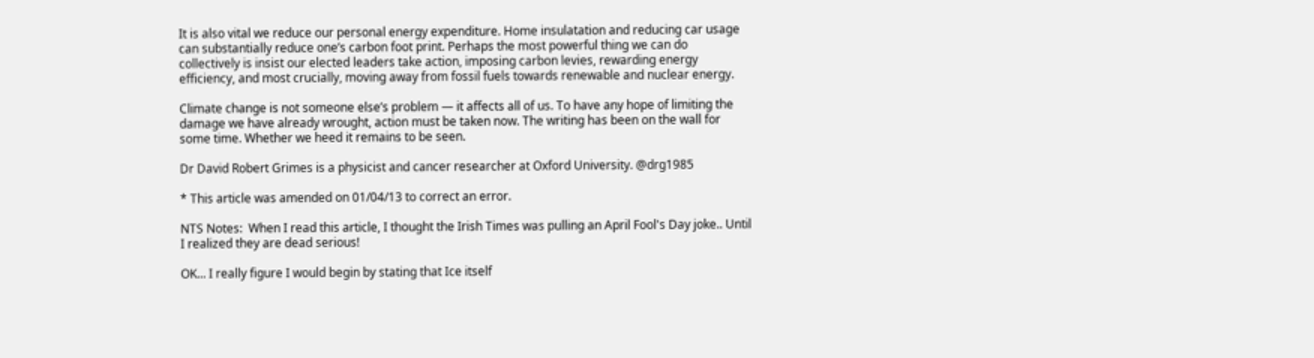It is also vital we reduce our personal energy expenditure. Home insulatation and reducing car usage can substantially reduce one’s carbon foot print. Perhaps the most powerful thing we can do collectively is insist our elected leaders take action, imposing carbon levies, rewarding energy efficiency, and most crucially, moving away from fossil fuels towards renewable and nuclear energy.

Climate change is not someone else’s problem — it affects all of us. To have any hope of limiting the damage we have already wrought, action must be taken now. The writing has been on the wall for some time. Whether we heed it remains to be seen.

Dr David Robert Grimes is a physicist and cancer researcher at Oxford University. @drg1985

* This article was amended on 01/04/13 to correct an error.

NTS Notes:  When I read this article, I thought the Irish Times was pulling an April Fool's Day joke.. Until I realized they are dead serious!

OK... I really figure I would begin by stating that Ice itself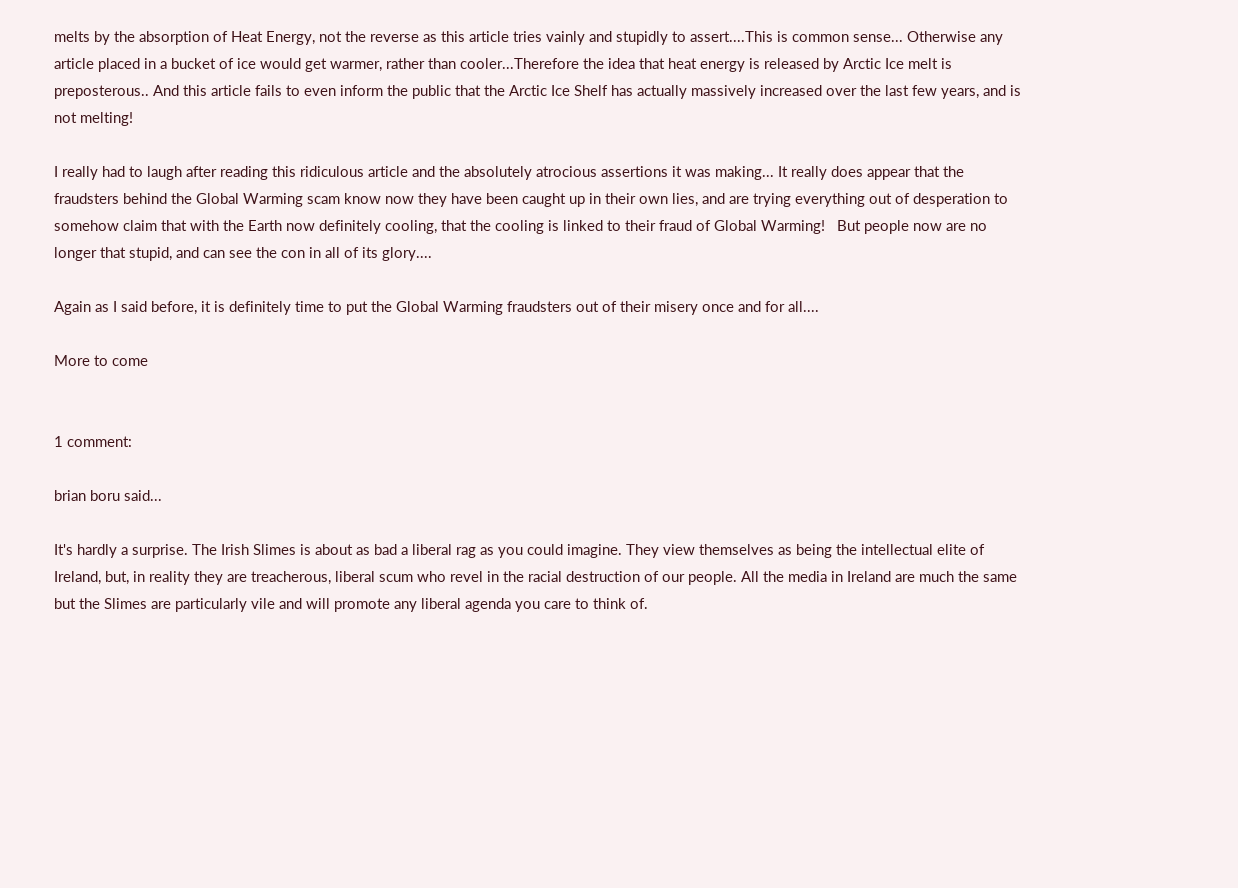melts by the absorption of Heat Energy, not the reverse as this article tries vainly and stupidly to assert....This is common sense... Otherwise any article placed in a bucket of ice would get warmer, rather than cooler...Therefore the idea that heat energy is released by Arctic Ice melt is preposterous.. And this article fails to even inform the public that the Arctic Ice Shelf has actually massively increased over the last few years, and is not melting!

I really had to laugh after reading this ridiculous article and the absolutely atrocious assertions it was making... It really does appear that the fraudsters behind the Global Warming scam know now they have been caught up in their own lies, and are trying everything out of desperation to somehow claim that with the Earth now definitely cooling, that the cooling is linked to their fraud of Global Warming!   But people now are no longer that stupid, and can see the con in all of its glory....

Again as I said before, it is definitely time to put the Global Warming fraudsters out of their misery once and for all....

More to come


1 comment:

brian boru said...

It's hardly a surprise. The Irish Slimes is about as bad a liberal rag as you could imagine. They view themselves as being the intellectual elite of Ireland, but, in reality they are treacherous, liberal scum who revel in the racial destruction of our people. All the media in Ireland are much the same but the Slimes are particularly vile and will promote any liberal agenda you care to think of.